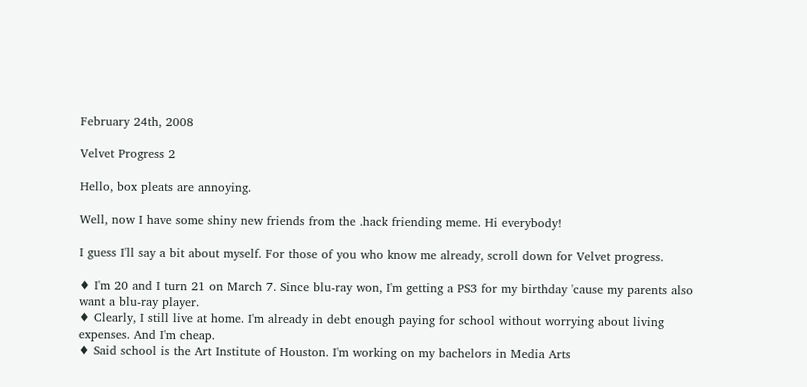February 24th, 2008

Velvet Progress 2

Hello, box pleats are annoying.

Well, now I have some shiny new friends from the .hack friending meme. Hi everybody!

I guess I'll say a bit about myself. For those of you who know me already, scroll down for Velvet progress.

♦ I'm 20 and I turn 21 on March 7. Since blu-ray won, I'm getting a PS3 for my birthday 'cause my parents also want a blu-ray player.
♦ Clearly, I still live at home. I'm already in debt enough paying for school without worrying about living expenses. And I'm cheap.
♦ Said school is the Art Institute of Houston. I'm working on my bachelors in Media Arts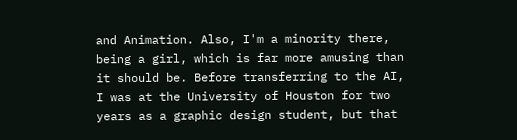and Animation. Also, I'm a minority there, being a girl, which is far more amusing than it should be. Before transferring to the AI, I was at the University of Houston for two years as a graphic design student, but that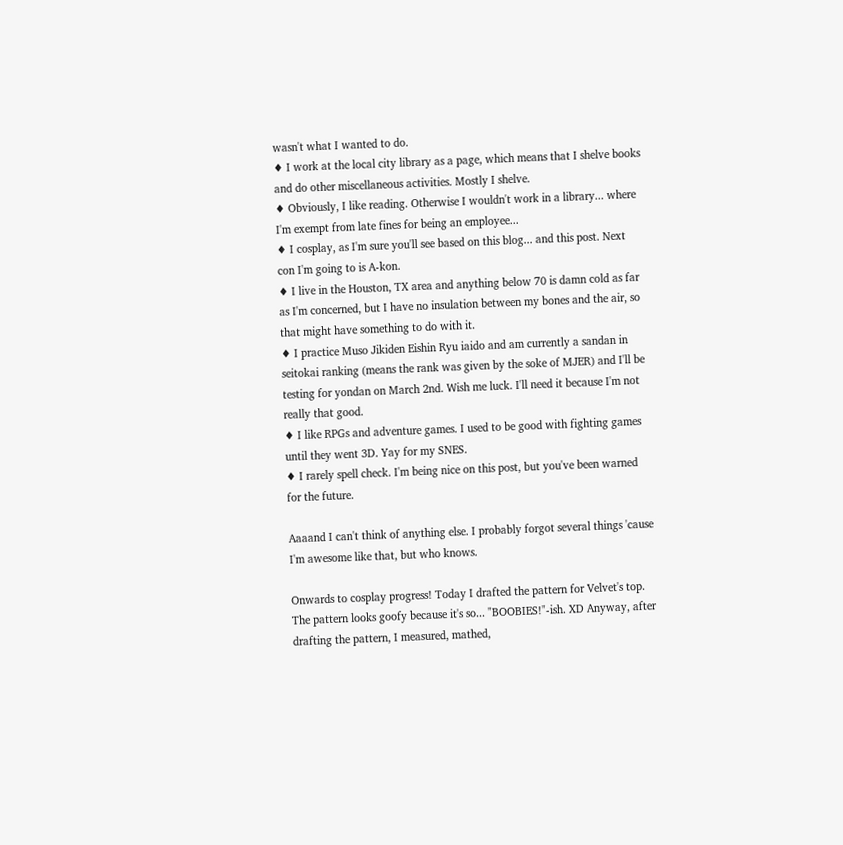wasn't what I wanted to do.
♦ I work at the local city library as a page, which means that I shelve books and do other miscellaneous activities. Mostly I shelve.
♦ Obviously, I like reading. Otherwise I wouldn't work in a library... where I'm exempt from late fines for being an employee...
♦ I cosplay, as I'm sure you'll see based on this blog... and this post. Next con I'm going to is A-kon.
♦ I live in the Houston, TX area and anything below 70 is damn cold as far as I'm concerned, but I have no insulation between my bones and the air, so that might have something to do with it.
♦ I practice Muso Jikiden Eishin Ryu iaido and am currently a sandan in seitokai ranking (means the rank was given by the soke of MJER) and I'll be testing for yondan on March 2nd. Wish me luck. I'll need it because I'm not really that good.
♦ I like RPGs and adventure games. I used to be good with fighting games until they went 3D. Yay for my SNES.
♦ I rarely spell check. I'm being nice on this post, but you've been warned for the future.

Aaaand I can't think of anything else. I probably forgot several things 'cause I'm awesome like that, but who knows.

Onwards to cosplay progress! Today I drafted the pattern for Velvet's top. The pattern looks goofy because it's so... "BOOBIES!"-ish. XD Anyway, after drafting the pattern, I measured, mathed,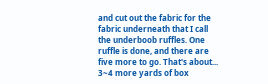and cut out the fabric for the fabric underneath that I call the underboob ruffles. One ruffle is done, and there are five more to go. That's about... 3~4 more yards of box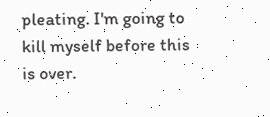pleating. I'm going to kill myself before this is over.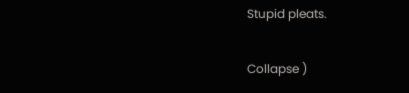Stupid pleats.

Collapse )